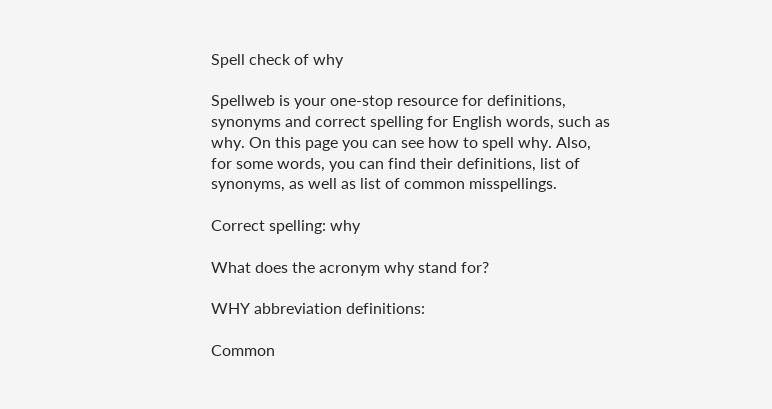Spell check of why

Spellweb is your one-stop resource for definitions, synonyms and correct spelling for English words, such as why. On this page you can see how to spell why. Also, for some words, you can find their definitions, list of synonyms, as well as list of common misspellings.

Correct spelling: why

What does the acronym why stand for?

WHY abbreviation definitions:

Common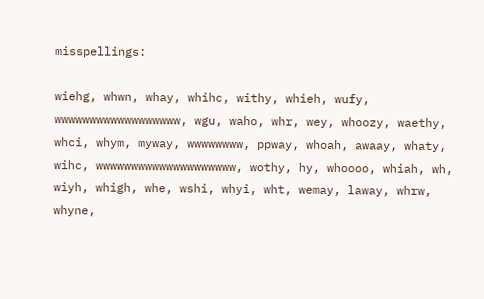misspellings:

wiehg, whwn, whay, whihc, withy, whieh, wufy, wwwwwwwwwwwwwwwwww, wgu, waho, whr, wey, whoozy, waethy, whci, whym, myway, wwwwwwww, ppway, whoah, awaay, whaty, wihc, wwwwwwwwwwwwwwwwwwww, wothy, hy, whoooo, whiah, wh, wiyh, whigh, whe, wshi, whyi, wht, wemay, laway, whrw, whyne,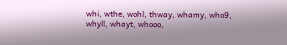whi, wthe, wohl, thway, whamy, who9, whyll, whayt, whooo,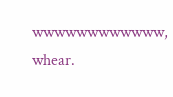wwwwwwwwwwww, whear.